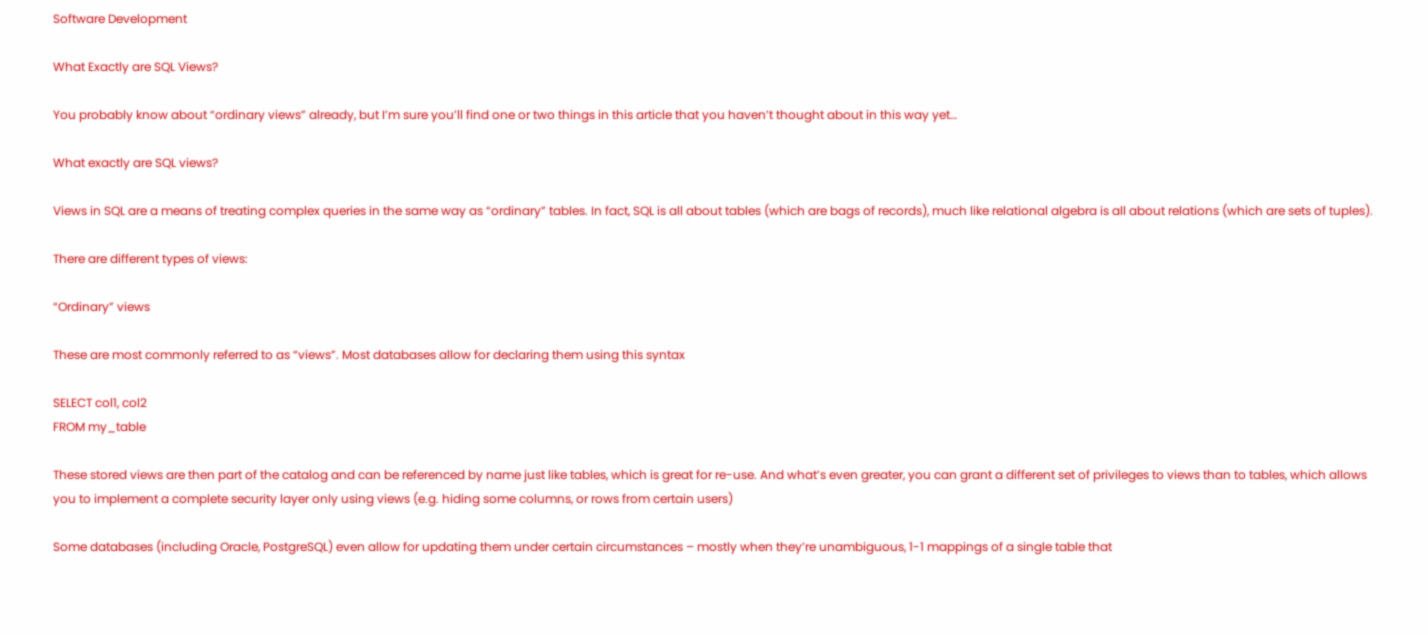Software Development

What Exactly are SQL Views?

You probably know about “ordinary views” already, but I’m sure you’ll find one or two things in this article that you haven’t thought about in this way yet…

What exactly are SQL views?

Views in SQL are a means of treating complex queries in the same way as “ordinary” tables. In fact, SQL is all about tables (which are bags of records), much like relational algebra is all about relations (which are sets of tuples).

There are different types of views:

“Ordinary” views

These are most commonly referred to as “views”. Most databases allow for declaring them using this syntax

SELECT col1, col2
FROM my_table

These stored views are then part of the catalog and can be referenced by name just like tables, which is great for re-use. And what’s even greater, you can grant a different set of privileges to views than to tables, which allows you to implement a complete security layer only using views (e.g. hiding some columns, or rows from certain users)

Some databases (including Oracle, PostgreSQL) even allow for updating them under certain circumstances – mostly when they’re unambiguous, 1-1 mappings of a single table that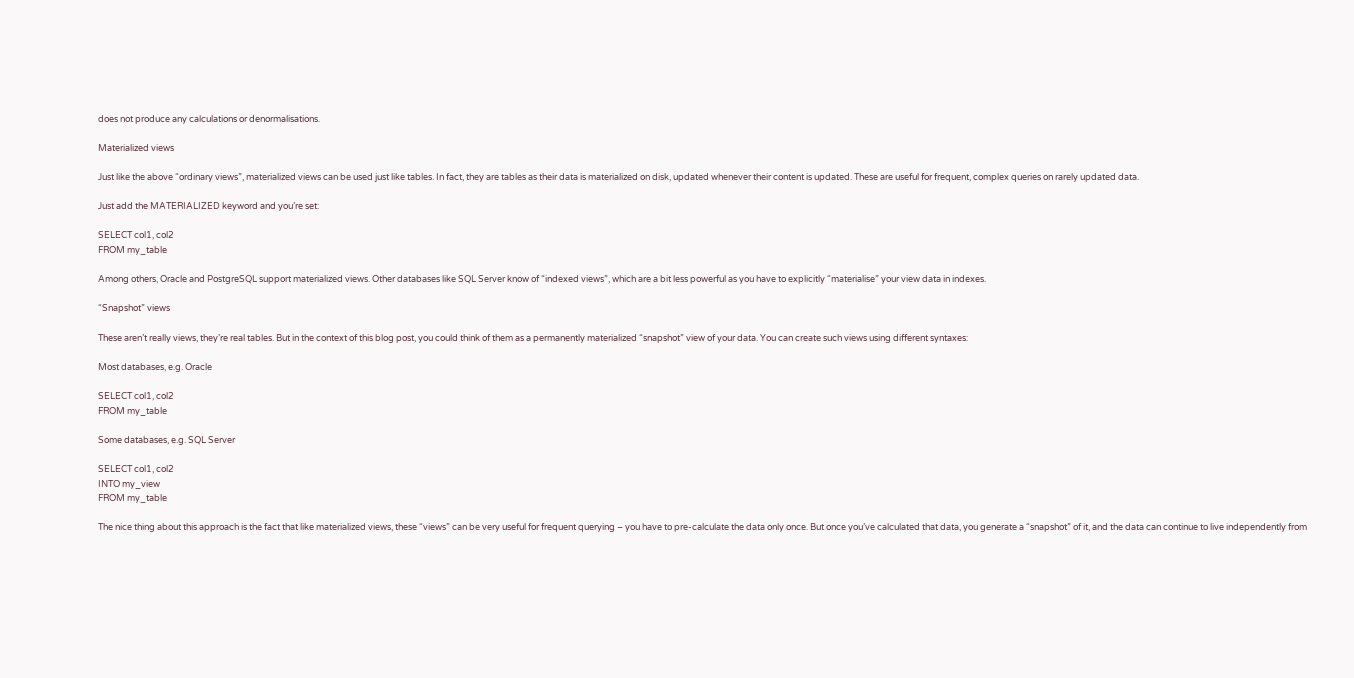does not produce any calculations or denormalisations.

Materialized views

Just like the above “ordinary views”, materialized views can be used just like tables. In fact, they are tables as their data is materialized on disk, updated whenever their content is updated. These are useful for frequent, complex queries on rarely updated data.

Just add the MATERIALIZED keyword and you’re set:

SELECT col1, col2
FROM my_table

Among others, Oracle and PostgreSQL support materialized views. Other databases like SQL Server know of “indexed views”, which are a bit less powerful as you have to explicitly “materialise” your view data in indexes.

“Snapshot” views

These aren’t really views, they’re real tables. But in the context of this blog post, you could think of them as a permanently materialized “snapshot” view of your data. You can create such views using different syntaxes:

Most databases, e.g. Oracle

SELECT col1, col2
FROM my_table

Some databases, e.g. SQL Server

SELECT col1, col2
INTO my_view
FROM my_table

The nice thing about this approach is the fact that like materialized views, these “views” can be very useful for frequent querying – you have to pre-calculate the data only once. But once you’ve calculated that data, you generate a “snapshot” of it, and the data can continue to live independently from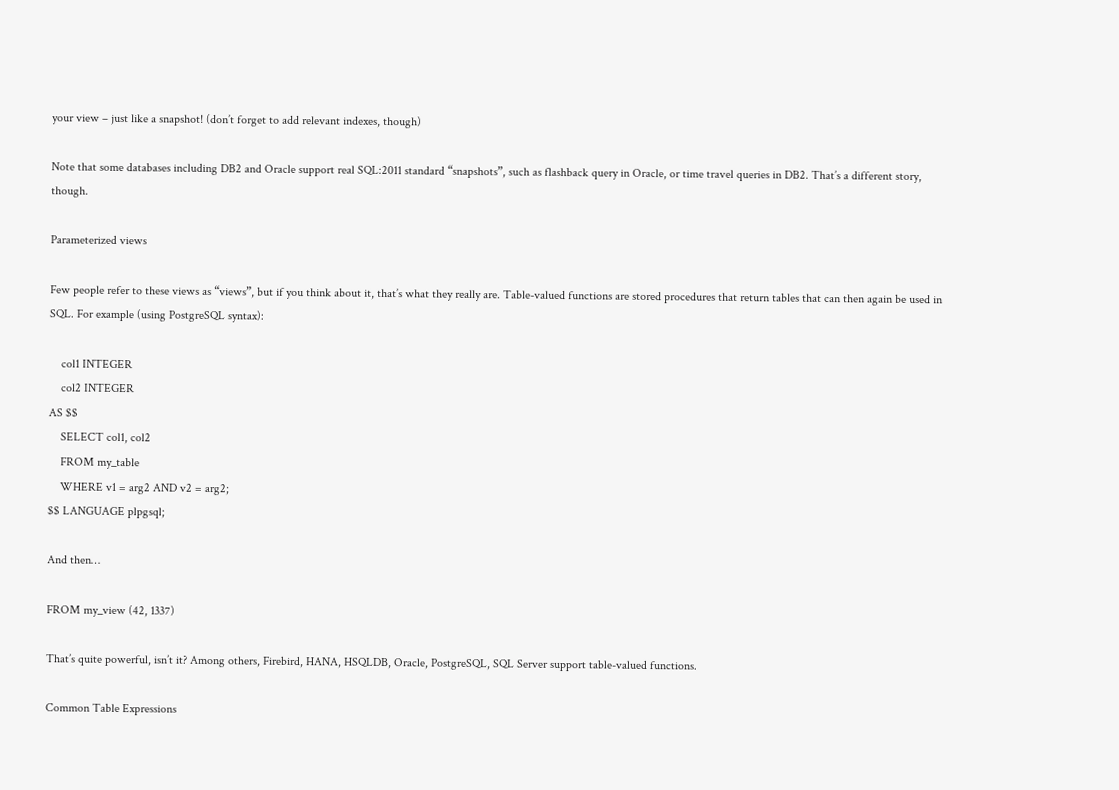your view – just like a snapshot! (don’t forget to add relevant indexes, though)

Note that some databases including DB2 and Oracle support real SQL:2011 standard “snapshots”, such as flashback query in Oracle, or time travel queries in DB2. That’s a different story, though.

Parameterized views

Few people refer to these views as “views”, but if you think about it, that’s what they really are. Table-valued functions are stored procedures that return tables that can then again be used in SQL. For example (using PostgreSQL syntax):

    col1 INTEGER
    col2 INTEGER
AS $$
    SELECT col1, col2
    FROM my_table
    WHERE v1 = arg2 AND v2 = arg2;
$$ LANGUAGE plpgsql;

And then…

FROM my_view (42, 1337)

That’s quite powerful, isn’t it? Among others, Firebird, HANA, HSQLDB, Oracle, PostgreSQL, SQL Server support table-valued functions.

Common Table Expressions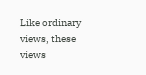Like ordinary views, these views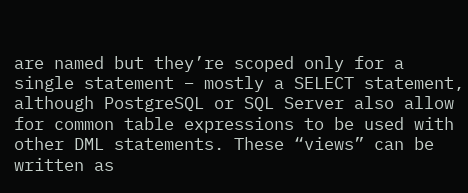are named but they’re scoped only for a single statement – mostly a SELECT statement, although PostgreSQL or SQL Server also allow for common table expressions to be used with other DML statements. These “views” can be written as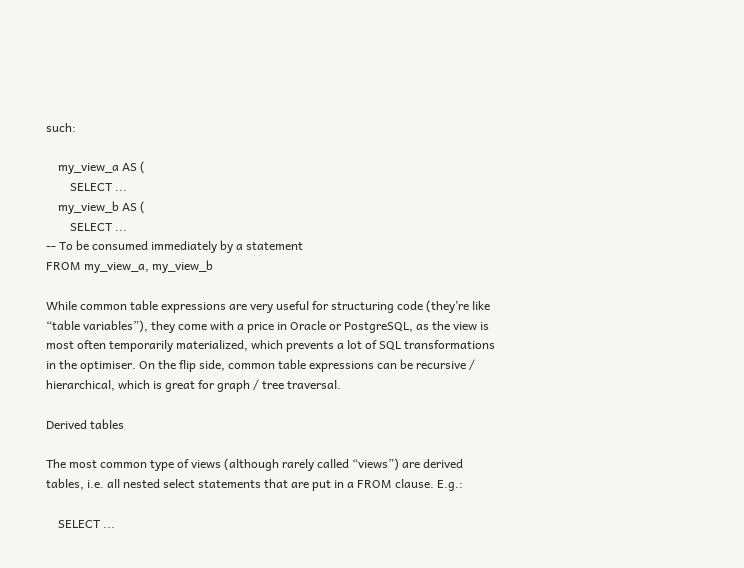such:

    my_view_a AS (
        SELECT ...
    my_view_b AS (
        SELECT ...
-- To be consumed immediately by a statement
FROM my_view_a, my_view_b

While common table expressions are very useful for structuring code (they’re like “table variables”), they come with a price in Oracle or PostgreSQL, as the view is most often temporarily materialized, which prevents a lot of SQL transformations in the optimiser. On the flip side, common table expressions can be recursive / hierarchical, which is great for graph / tree traversal.

Derived tables

The most common type of views (although rarely called “views”) are derived tables, i.e. all nested select statements that are put in a FROM clause. E.g.:

    SELECT ...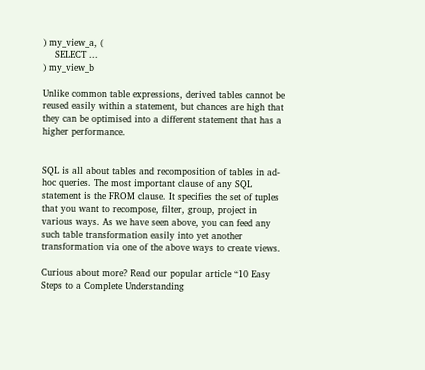) my_view_a, (
    SELECT ...
) my_view_b

Unlike common table expressions, derived tables cannot be reused easily within a statement, but chances are high that they can be optimised into a different statement that has a higher performance.


SQL is all about tables and recomposition of tables in ad-hoc queries. The most important clause of any SQL statement is the FROM clause. It specifies the set of tuples that you want to recompose, filter, group, project in various ways. As we have seen above, you can feed any such table transformation easily into yet another transformation via one of the above ways to create views.

Curious about more? Read our popular article “10 Easy Steps to a Complete Understanding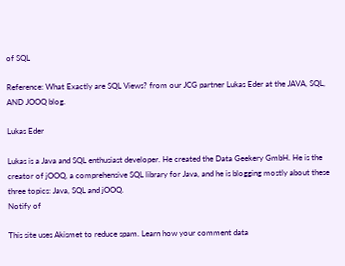of SQL

Reference: What Exactly are SQL Views? from our JCG partner Lukas Eder at the JAVA, SQL, AND JOOQ blog.

Lukas Eder

Lukas is a Java and SQL enthusiast developer. He created the Data Geekery GmbH. He is the creator of jOOQ, a comprehensive SQL library for Java, and he is blogging mostly about these three topics: Java, SQL and jOOQ.
Notify of

This site uses Akismet to reduce spam. Learn how your comment data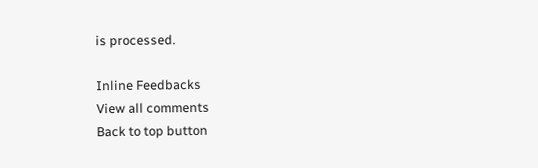is processed.

Inline Feedbacks
View all comments
Back to top button